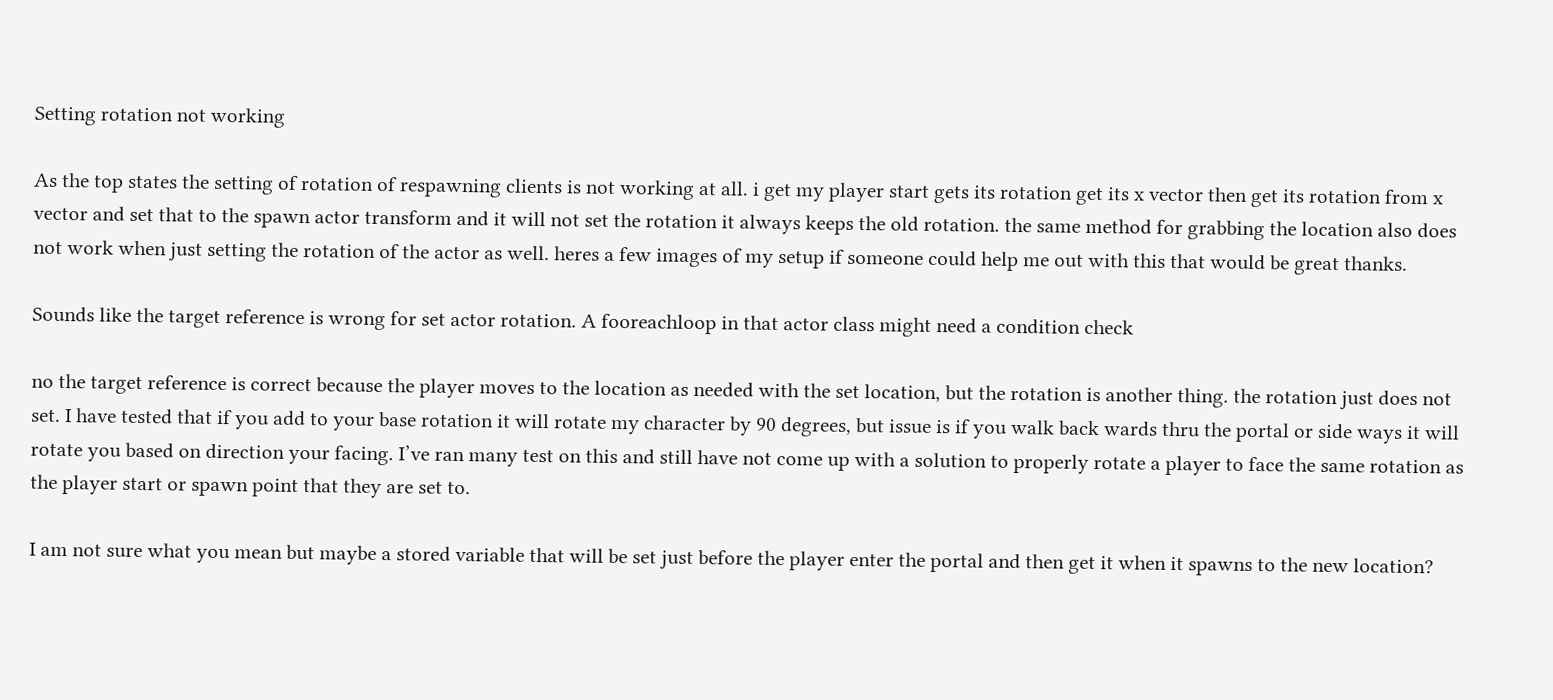Setting rotation not working

As the top states the setting of rotation of respawning clients is not working at all. i get my player start gets its rotation get its x vector then get its rotation from x vector and set that to the spawn actor transform and it will not set the rotation it always keeps the old rotation. the same method for grabbing the location also does not work when just setting the rotation of the actor as well. heres a few images of my setup if someone could help me out with this that would be great thanks.

Sounds like the target reference is wrong for set actor rotation. A fooreachloop in that actor class might need a condition check

no the target reference is correct because the player moves to the location as needed with the set location, but the rotation is another thing. the rotation just does not set. I have tested that if you add to your base rotation it will rotate my character by 90 degrees, but issue is if you walk back wards thru the portal or side ways it will rotate you based on direction your facing. I’ve ran many test on this and still have not come up with a solution to properly rotate a player to face the same rotation as the player start or spawn point that they are set to.

I am not sure what you mean but maybe a stored variable that will be set just before the player enter the portal and then get it when it spawns to the new location?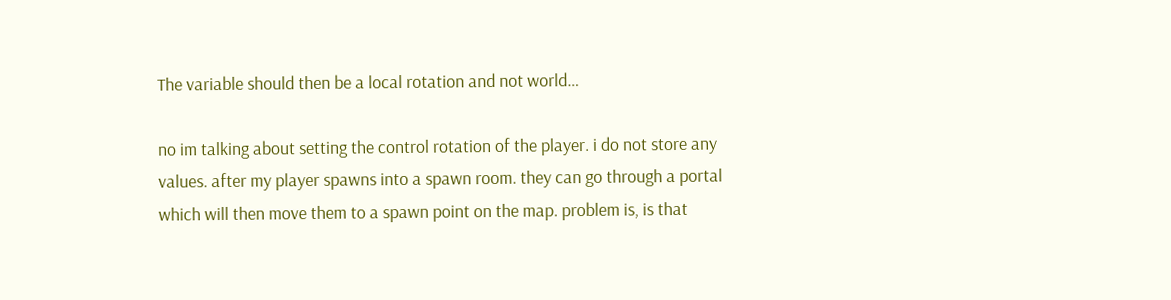The variable should then be a local rotation and not world…

no im talking about setting the control rotation of the player. i do not store any values. after my player spawns into a spawn room. they can go through a portal which will then move them to a spawn point on the map. problem is, is that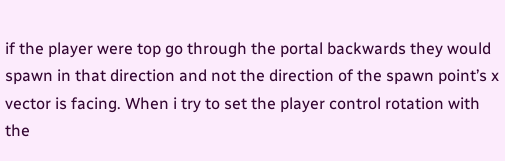if the player were top go through the portal backwards they would spawn in that direction and not the direction of the spawn point’s x vector is facing. When i try to set the player control rotation with the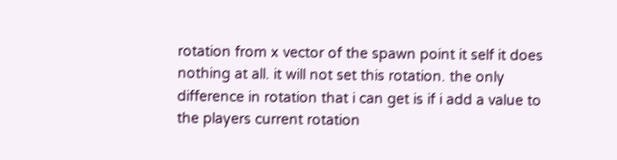rotation from x vector of the spawn point it self it does nothing at all. it will not set this rotation. the only difference in rotation that i can get is if i add a value to the players current rotation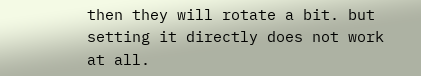then they will rotate a bit. but setting it directly does not work at all.